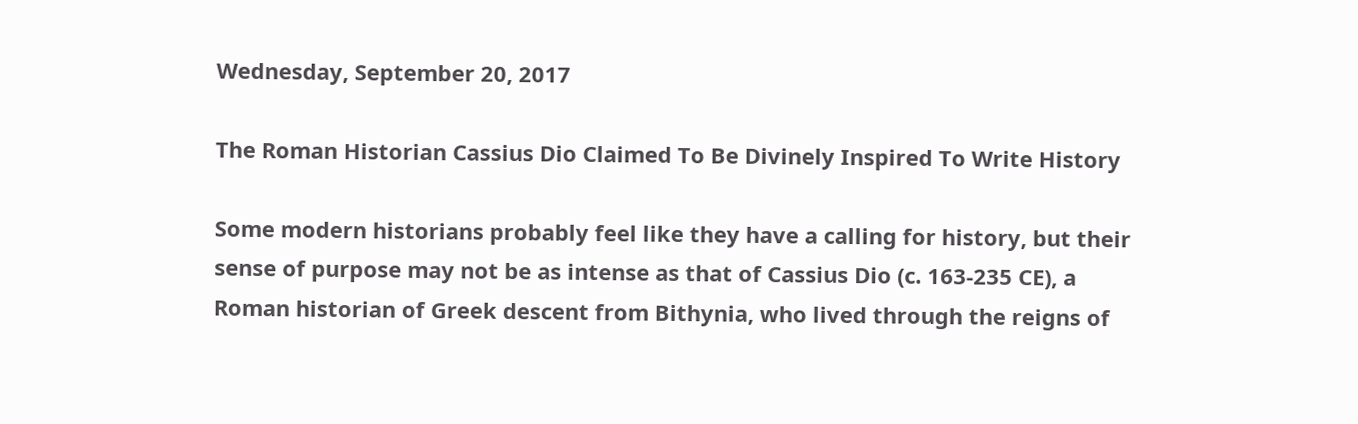Wednesday, September 20, 2017

The Roman Historian Cassius Dio Claimed To Be Divinely Inspired To Write History

Some modern historians probably feel like they have a calling for history, but their sense of purpose may not be as intense as that of Cassius Dio (c. 163-235 CE), a Roman historian of Greek descent from Bithynia, who lived through the reigns of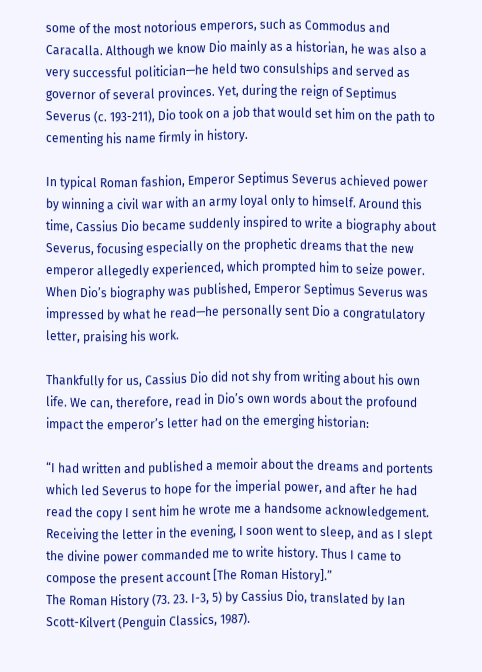some of the most notorious emperors, such as Commodus and Caracalla. Although we know Dio mainly as a historian, he was also a very successful politician—he held two consulships and served as governor of several provinces. Yet, during the reign of Septimus Severus (c. 193-211), Dio took on a job that would set him on the path to cementing his name firmly in history.

In typical Roman fashion, Emperor Septimus Severus achieved power by winning a civil war with an army loyal only to himself. Around this time, Cassius Dio became suddenly inspired to write a biography about Severus, focusing especially on the prophetic dreams that the new emperor allegedly experienced, which prompted him to seize power. When Dio’s biography was published, Emperor Septimus Severus was impressed by what he read—he personally sent Dio a congratulatory letter, praising his work.

Thankfully for us, Cassius Dio did not shy from writing about his own life. We can, therefore, read in Dio’s own words about the profound impact the emperor’s letter had on the emerging historian:

“I had written and published a memoir about the dreams and portents which led Severus to hope for the imperial power, and after he had read the copy I sent him he wrote me a handsome acknowledgement. Receiving the letter in the evening, I soon went to sleep, and as I slept the divine power commanded me to write history. Thus I came to compose the present account [The Roman History].”
The Roman History (73. 23. I-3, 5) by Cassius Dio, translated by Ian Scott-Kilvert (Penguin Classics, 1987).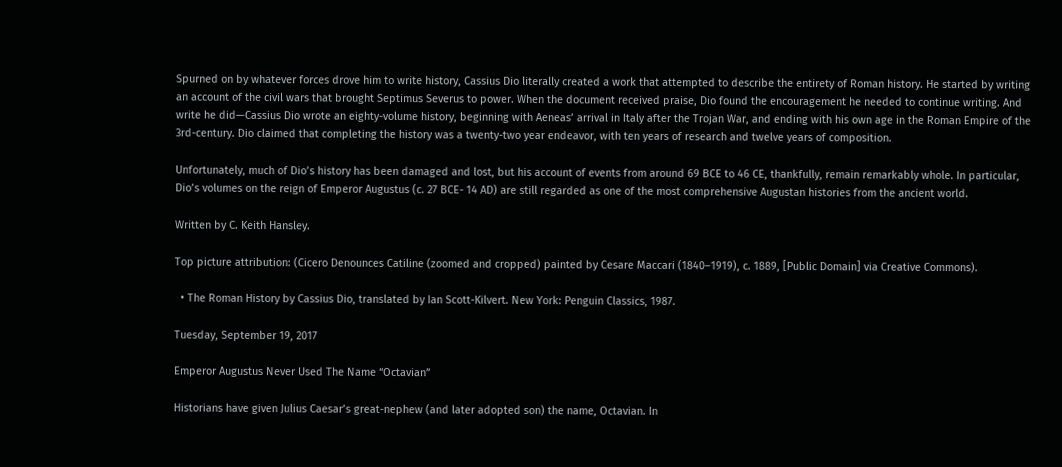Spurned on by whatever forces drove him to write history, Cassius Dio literally created a work that attempted to describe the entirety of Roman history. He started by writing an account of the civil wars that brought Septimus Severus to power. When the document received praise, Dio found the encouragement he needed to continue writing. And write he did—Cassius Dio wrote an eighty-volume history, beginning with Aeneas’ arrival in Italy after the Trojan War, and ending with his own age in the Roman Empire of the 3rd-century. Dio claimed that completing the history was a twenty-two year endeavor, with ten years of research and twelve years of composition.

Unfortunately, much of Dio’s history has been damaged and lost, but his account of events from around 69 BCE to 46 CE, thankfully, remain remarkably whole. In particular, Dio’s volumes on the reign of Emperor Augustus (c. 27 BCE- 14 AD) are still regarded as one of the most comprehensive Augustan histories from the ancient world.

Written by C. Keith Hansley.

Top picture attribution: (Cicero Denounces Catiline (zoomed and cropped) painted by Cesare Maccari (1840–1919), c. 1889, [Public Domain] via Creative Commons).

  • The Roman History by Cassius Dio, translated by Ian Scott-Kilvert. New York: Penguin Classics, 1987.

Tuesday, September 19, 2017

Emperor Augustus Never Used The Name “Octavian”

Historians have given Julius Caesar’s great-nephew (and later adopted son) the name, Octavian. In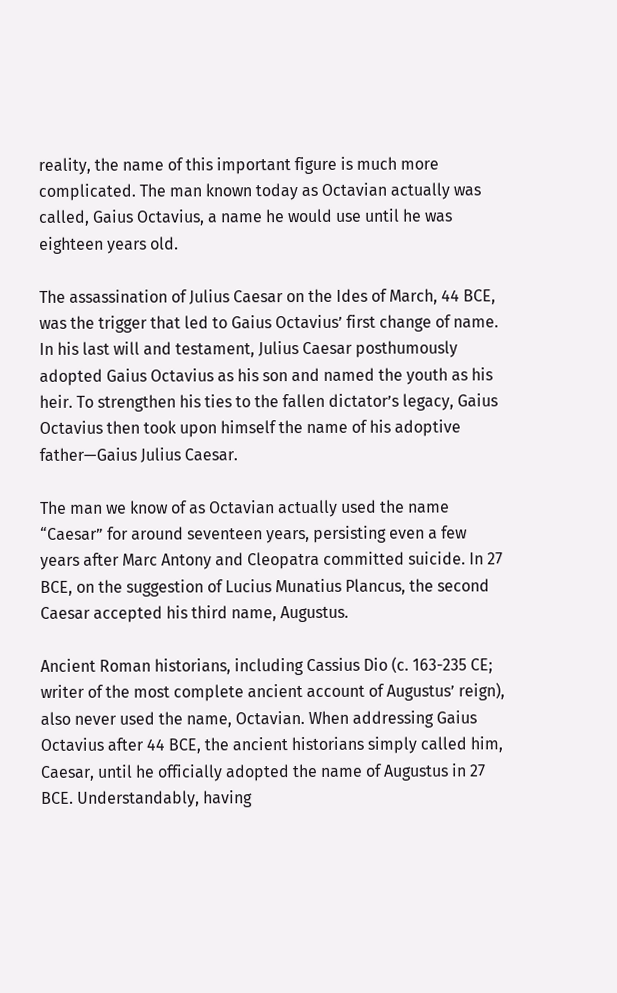reality, the name of this important figure is much more complicated. The man known today as Octavian actually was called, Gaius Octavius, a name he would use until he was eighteen years old.

The assassination of Julius Caesar on the Ides of March, 44 BCE, was the trigger that led to Gaius Octavius’ first change of name. In his last will and testament, Julius Caesar posthumously adopted Gaius Octavius as his son and named the youth as his heir. To strengthen his ties to the fallen dictator’s legacy, Gaius Octavius then took upon himself the name of his adoptive father—Gaius Julius Caesar.

The man we know of as Octavian actually used the name “Caesar” for around seventeen years, persisting even a few years after Marc Antony and Cleopatra committed suicide. In 27 BCE, on the suggestion of Lucius Munatius Plancus, the second Caesar accepted his third name, Augustus.

Ancient Roman historians, including Cassius Dio (c. 163-235 CE; writer of the most complete ancient account of Augustus’ reign), also never used the name, Octavian. When addressing Gaius Octavius after 44 BCE, the ancient historians simply called him, Caesar, until he officially adopted the name of Augustus in 27 BCE. Understandably, having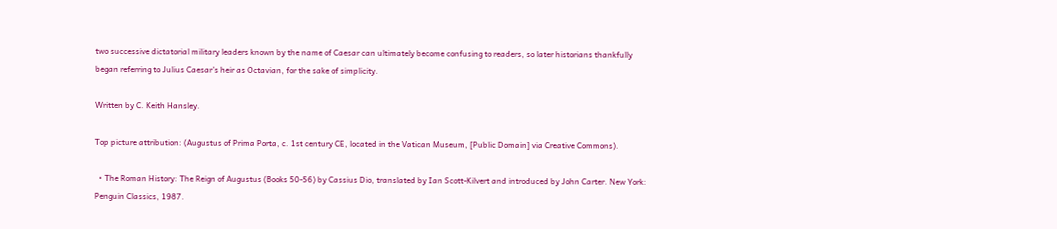two successive dictatorial military leaders known by the name of Caesar can ultimately become confusing to readers, so later historians thankfully began referring to Julius Caesar’s heir as Octavian, for the sake of simplicity.

Written by C. Keith Hansley.

Top picture attribution: (Augustus of Prima Porta, c. 1st century CE, located in the Vatican Museum, [Public Domain] via Creative Commons).

  • The Roman History: The Reign of Augustus (Books 50-56) by Cassius Dio, translated by Ian Scott-Kilvert and introduced by John Carter. New York: Penguin Classics, 1987.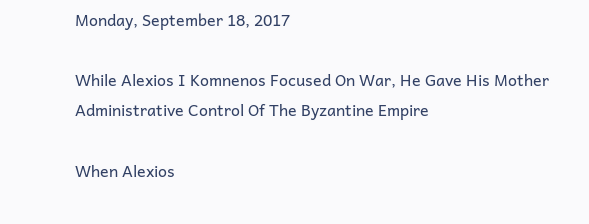Monday, September 18, 2017

While Alexios I Komnenos Focused On War, He Gave His Mother Administrative Control Of The Byzantine Empire

When Alexios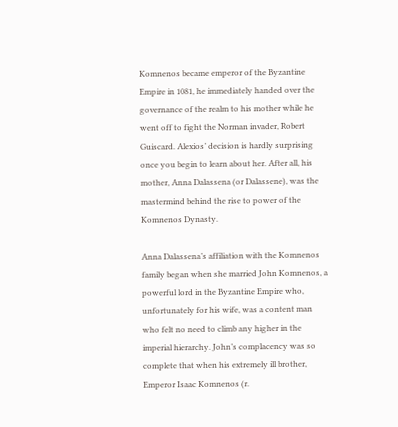Komnenos became emperor of the Byzantine Empire in 1081, he immediately handed over the governance of the realm to his mother while he went off to fight the Norman invader, Robert Guiscard. Alexios’ decision is hardly surprising once you begin to learn about her. After all, his mother, Anna Dalassena (or Dalassene), was the mastermind behind the rise to power of the Komnenos Dynasty.

Anna Dalassena’s affiliation with the Komnenos family began when she married John Komnenos, a powerful lord in the Byzantine Empire who, unfortunately for his wife, was a content man who felt no need to climb any higher in the imperial hierarchy. John’s complacency was so complete that when his extremely ill brother, Emperor Isaac Komnenos (r.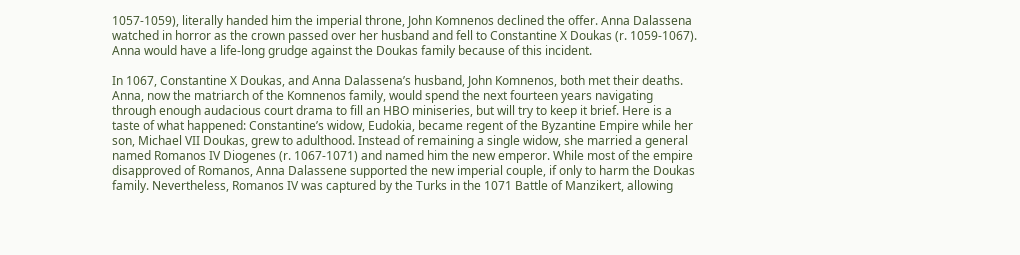1057-1059), literally handed him the imperial throne, John Komnenos declined the offer. Anna Dalassena watched in horror as the crown passed over her husband and fell to Constantine X Doukas (r. 1059-1067). Anna would have a life-long grudge against the Doukas family because of this incident.

In 1067, Constantine X Doukas, and Anna Dalassena’s husband, John Komnenos, both met their deaths. Anna, now the matriarch of the Komnenos family, would spend the next fourteen years navigating through enough audacious court drama to fill an HBO miniseries, but will try to keep it brief. Here is a taste of what happened: Constantine’s widow, Eudokia, became regent of the Byzantine Empire while her son, Michael VII Doukas, grew to adulthood. Instead of remaining a single widow, she married a general named Romanos IV Diogenes (r. 1067-1071) and named him the new emperor. While most of the empire disapproved of Romanos, Anna Dalassene supported the new imperial couple, if only to harm the Doukas family. Nevertheless, Romanos IV was captured by the Turks in the 1071 Battle of Manzikert, allowing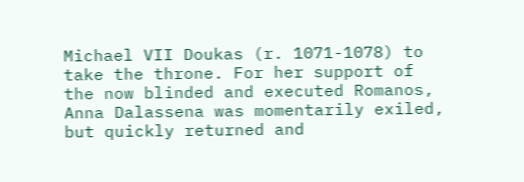Michael VII Doukas (r. 1071-1078) to take the throne. For her support of the now blinded and executed Romanos, Anna Dalassena was momentarily exiled, but quickly returned and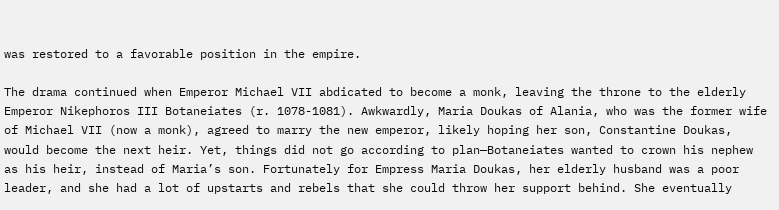was restored to a favorable position in the empire.

The drama continued when Emperor Michael VII abdicated to become a monk, leaving the throne to the elderly Emperor Nikephoros III Botaneiates (r. 1078-1081). Awkwardly, Maria Doukas of Alania, who was the former wife of Michael VII (now a monk), agreed to marry the new emperor, likely hoping her son, Constantine Doukas, would become the next heir. Yet, things did not go according to plan—Botaneiates wanted to crown his nephew as his heir, instead of Maria’s son. Fortunately for Empress Maria Doukas, her elderly husband was a poor leader, and she had a lot of upstarts and rebels that she could throw her support behind. She eventually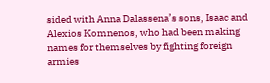sided with Anna Dalassena’s sons, Isaac and Alexios Komnenos, who had been making names for themselves by fighting foreign armies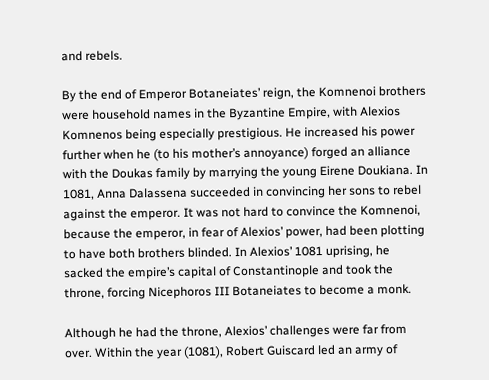and rebels.

By the end of Emperor Botaneiates’ reign, the Komnenoi brothers were household names in the Byzantine Empire, with Alexios Komnenos being especially prestigious. He increased his power further when he (to his mother’s annoyance) forged an alliance with the Doukas family by marrying the young Eirene Doukiana. In 1081, Anna Dalassena succeeded in convincing her sons to rebel against the emperor. It was not hard to convince the Komnenoi, because the emperor, in fear of Alexios’ power, had been plotting to have both brothers blinded. In Alexios’ 1081 uprising, he sacked the empire’s capital of Constantinople and took the throne, forcing Nicephoros III Botaneiates to become a monk.

Although he had the throne, Alexios’ challenges were far from over. Within the year (1081), Robert Guiscard led an army of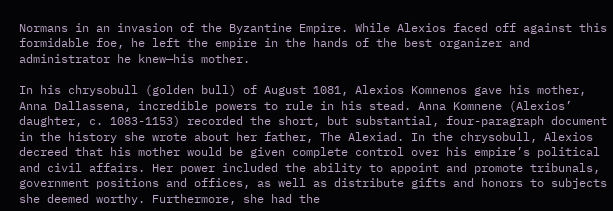Normans in an invasion of the Byzantine Empire. While Alexios faced off against this formidable foe, he left the empire in the hands of the best organizer and administrator he knew—his mother.

In his chrysobull (golden bull) of August 1081, Alexios Komnenos gave his mother, Anna Dallassena, incredible powers to rule in his stead. Anna Komnene (Alexios’ daughter, c. 1083-1153) recorded the short, but substantial, four-paragraph document in the history she wrote about her father, The Alexiad. In the chrysobull, Alexios decreed that his mother would be given complete control over his empire’s political and civil affairs. Her power included the ability to appoint and promote tribunals, government positions and offices, as well as distribute gifts and honors to subjects she deemed worthy. Furthermore, she had the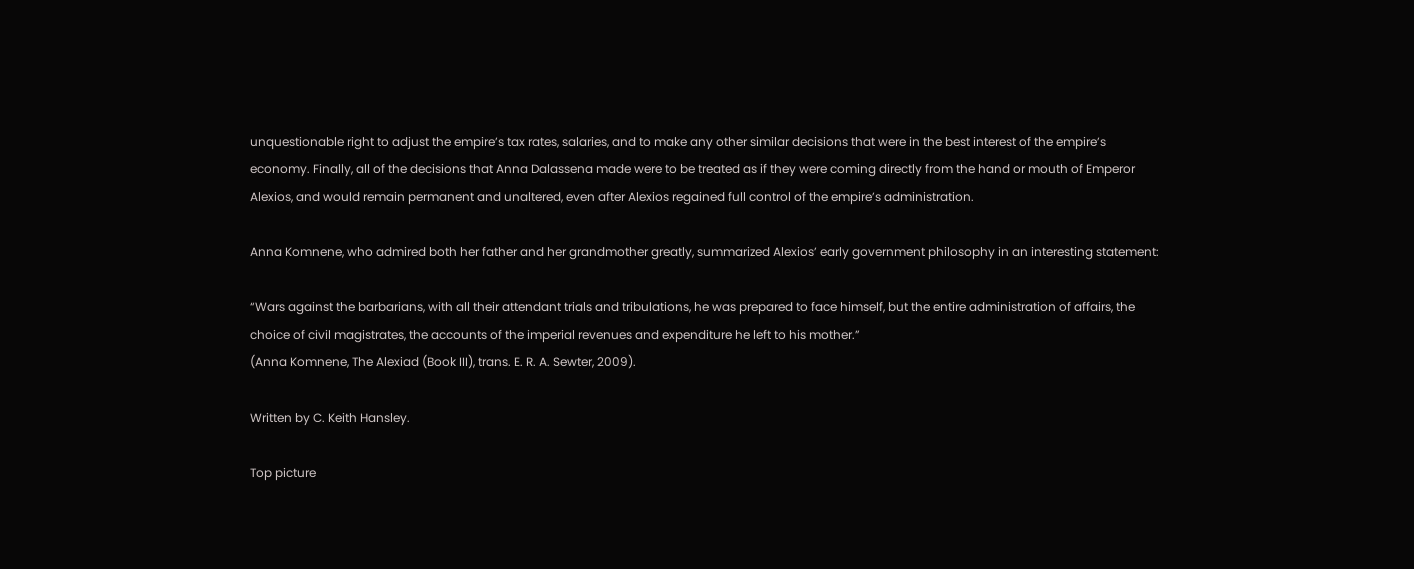unquestionable right to adjust the empire’s tax rates, salaries, and to make any other similar decisions that were in the best interest of the empire’s economy. Finally, all of the decisions that Anna Dalassena made were to be treated as if they were coming directly from the hand or mouth of Emperor Alexios, and would remain permanent and unaltered, even after Alexios regained full control of the empire’s administration.

Anna Komnene, who admired both her father and her grandmother greatly, summarized Alexios’ early government philosophy in an interesting statement:

“Wars against the barbarians, with all their attendant trials and tribulations, he was prepared to face himself, but the entire administration of affairs, the choice of civil magistrates, the accounts of the imperial revenues and expenditure he left to his mother.”
(Anna Komnene, The Alexiad (Book III), trans. E. R. A. Sewter, 2009).

Written by C. Keith Hansley.

Top picture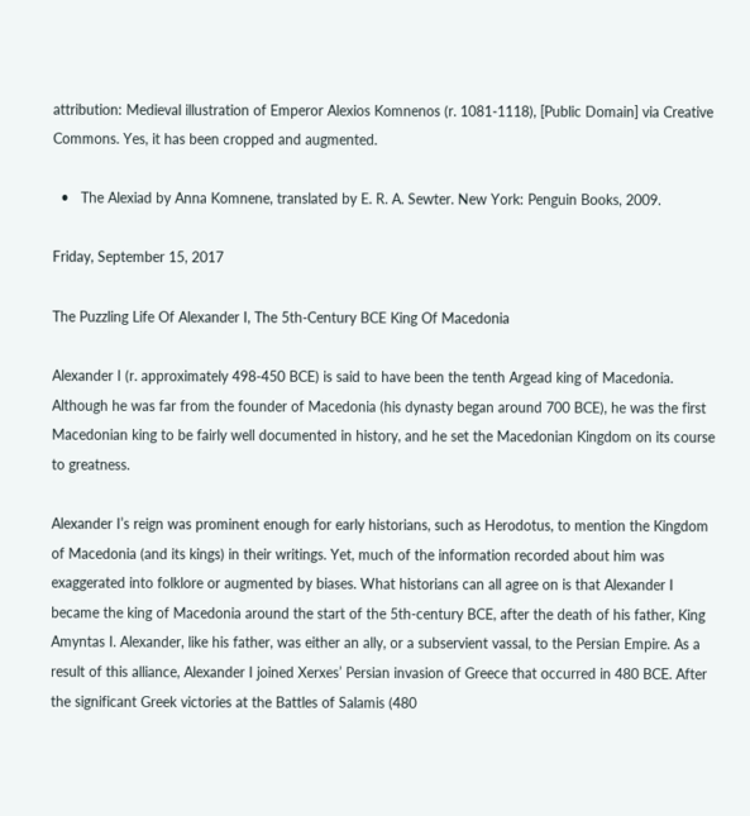attribution: Medieval illustration of Emperor Alexios Komnenos (r. 1081-1118), [Public Domain] via Creative Commons. Yes, it has been cropped and augmented.

  •   The Alexiad by Anna Komnene, translated by E. R. A. Sewter. New York: Penguin Books, 2009.

Friday, September 15, 2017

The Puzzling Life Of Alexander I, The 5th-Century BCE King Of Macedonia

Alexander I (r. approximately 498-450 BCE) is said to have been the tenth Argead king of Macedonia. Although he was far from the founder of Macedonia (his dynasty began around 700 BCE), he was the first Macedonian king to be fairly well documented in history, and he set the Macedonian Kingdom on its course to greatness.

Alexander I’s reign was prominent enough for early historians, such as Herodotus, to mention the Kingdom of Macedonia (and its kings) in their writings. Yet, much of the information recorded about him was exaggerated into folklore or augmented by biases. What historians can all agree on is that Alexander I became the king of Macedonia around the start of the 5th-century BCE, after the death of his father, King Amyntas I. Alexander, like his father, was either an ally, or a subservient vassal, to the Persian Empire. As a result of this alliance, Alexander I joined Xerxes’ Persian invasion of Greece that occurred in 480 BCE. After the significant Greek victories at the Battles of Salamis (480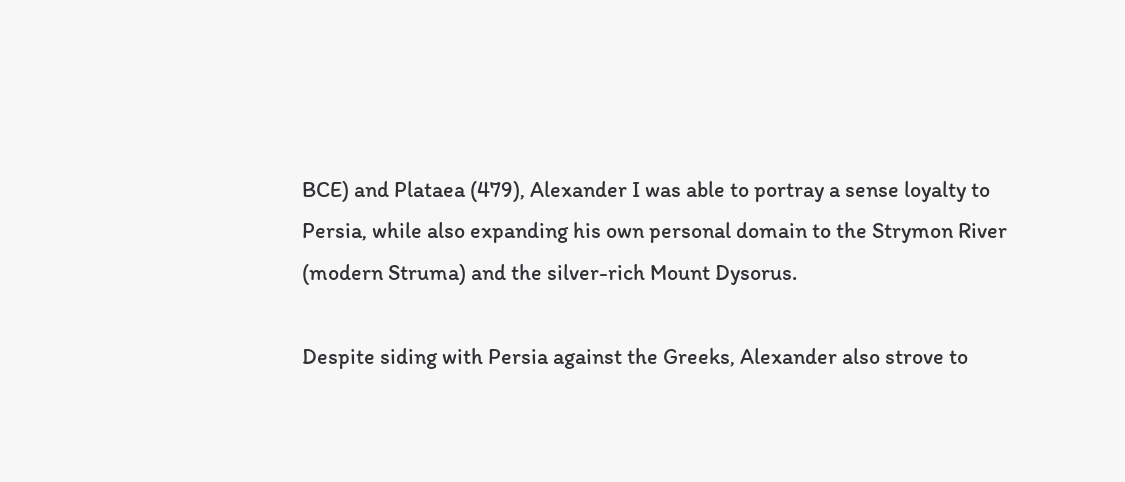BCE) and Plataea (479), Alexander I was able to portray a sense loyalty to Persia, while also expanding his own personal domain to the Strymon River (modern Struma) and the silver-rich Mount Dysorus.

Despite siding with Persia against the Greeks, Alexander also strove to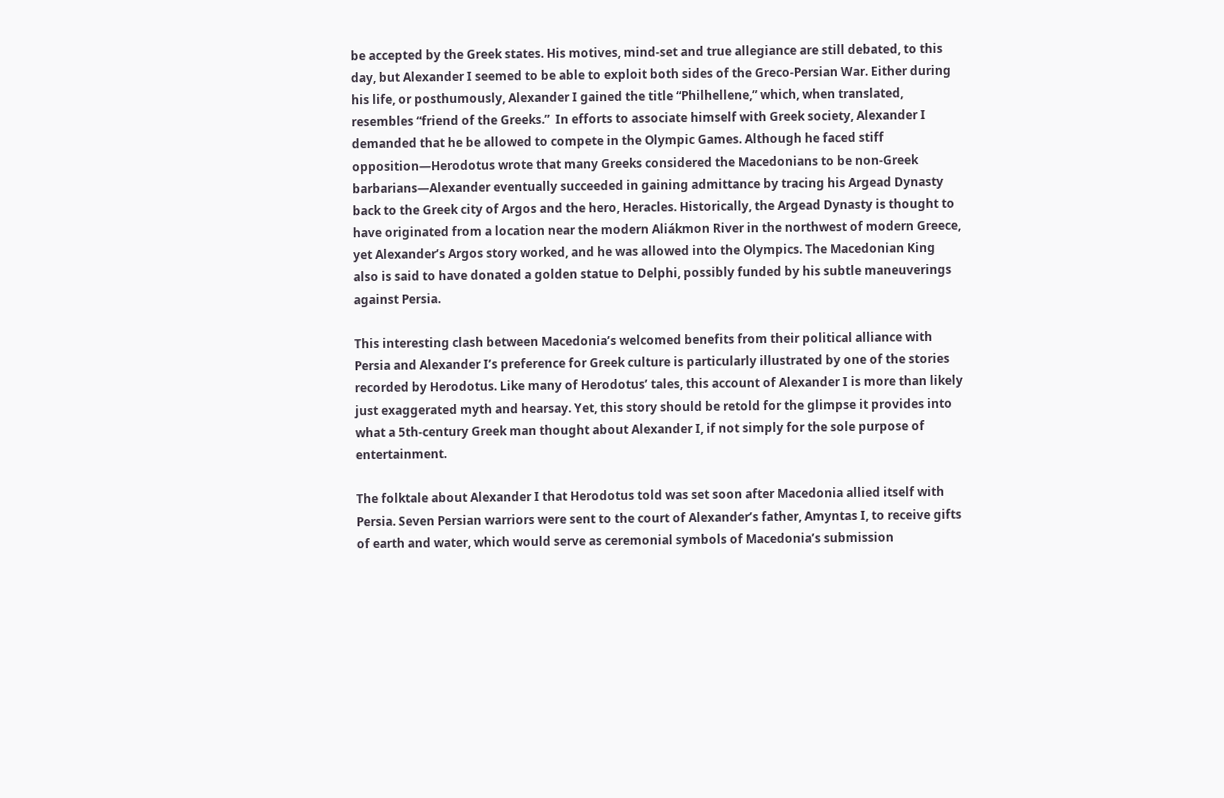be accepted by the Greek states. His motives, mind-set and true allegiance are still debated, to this day, but Alexander I seemed to be able to exploit both sides of the Greco-Persian War. Either during his life, or posthumously, Alexander I gained the title “Philhellene,” which, when translated, resembles “friend of the Greeks.”  In efforts to associate himself with Greek society, Alexander I demanded that he be allowed to compete in the Olympic Games. Although he faced stiff opposition—Herodotus wrote that many Greeks considered the Macedonians to be non-Greek barbarians—Alexander eventually succeeded in gaining admittance by tracing his Argead Dynasty back to the Greek city of Argos and the hero, Heracles. Historically, the Argead Dynasty is thought to have originated from a location near the modern Aliákmon River in the northwest of modern Greece, yet Alexander’s Argos story worked, and he was allowed into the Olympics. The Macedonian King also is said to have donated a golden statue to Delphi, possibly funded by his subtle maneuverings against Persia.

This interesting clash between Macedonia’s welcomed benefits from their political alliance with Persia and Alexander I’s preference for Greek culture is particularly illustrated by one of the stories recorded by Herodotus. Like many of Herodotus’ tales, this account of Alexander I is more than likely just exaggerated myth and hearsay. Yet, this story should be retold for the glimpse it provides into what a 5th-century Greek man thought about Alexander I, if not simply for the sole purpose of entertainment.

The folktale about Alexander I that Herodotus told was set soon after Macedonia allied itself with Persia. Seven Persian warriors were sent to the court of Alexander’s father, Amyntas I, to receive gifts of earth and water, which would serve as ceremonial symbols of Macedonia’s submission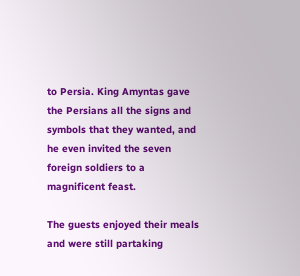to Persia. King Amyntas gave the Persians all the signs and symbols that they wanted, and he even invited the seven foreign soldiers to a magnificent feast.

The guests enjoyed their meals and were still partaking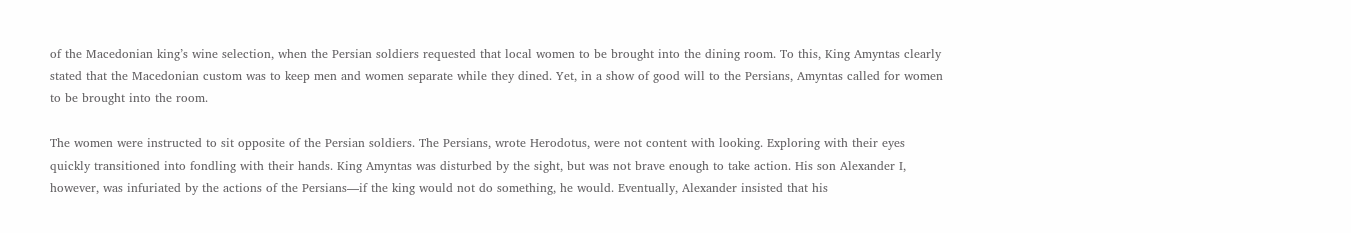of the Macedonian king’s wine selection, when the Persian soldiers requested that local women to be brought into the dining room. To this, King Amyntas clearly stated that the Macedonian custom was to keep men and women separate while they dined. Yet, in a show of good will to the Persians, Amyntas called for women to be brought into the room.

The women were instructed to sit opposite of the Persian soldiers. The Persians, wrote Herodotus, were not content with looking. Exploring with their eyes quickly transitioned into fondling with their hands. King Amyntas was disturbed by the sight, but was not brave enough to take action. His son Alexander I, however, was infuriated by the actions of the Persians—if the king would not do something, he would. Eventually, Alexander insisted that his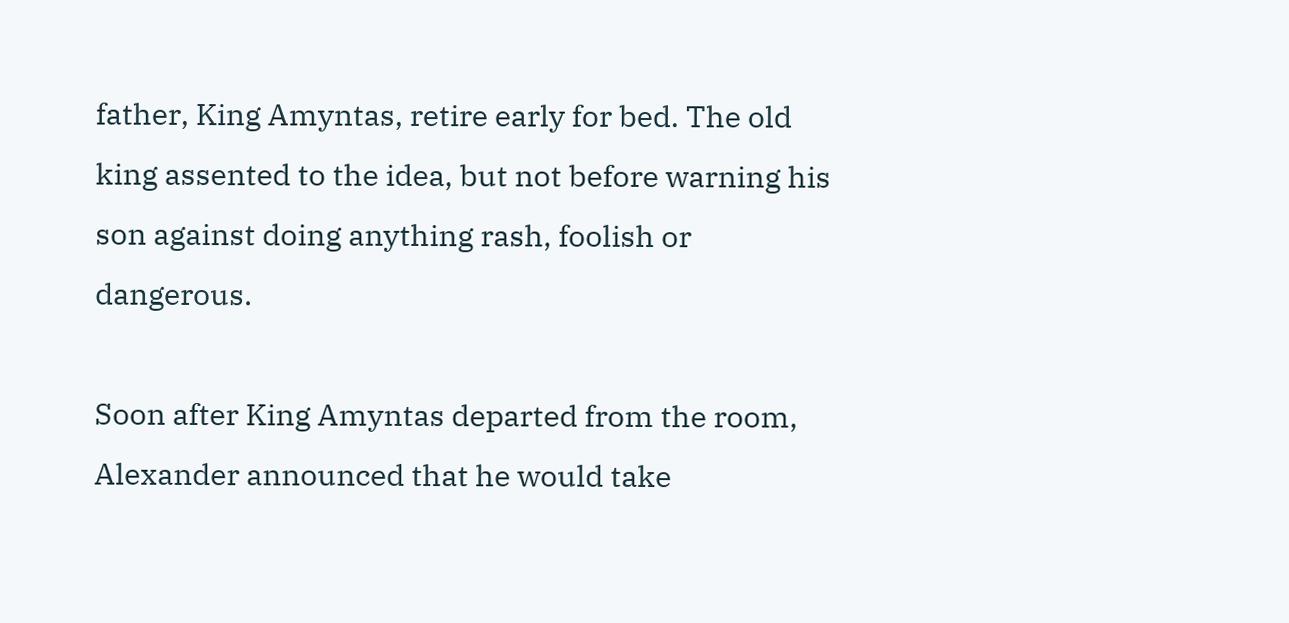father, King Amyntas, retire early for bed. The old king assented to the idea, but not before warning his son against doing anything rash, foolish or dangerous.

Soon after King Amyntas departed from the room, Alexander announced that he would take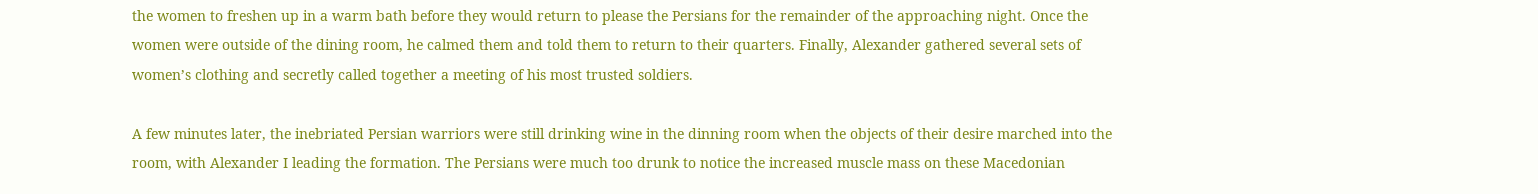the women to freshen up in a warm bath before they would return to please the Persians for the remainder of the approaching night. Once the women were outside of the dining room, he calmed them and told them to return to their quarters. Finally, Alexander gathered several sets of women’s clothing and secretly called together a meeting of his most trusted soldiers.

A few minutes later, the inebriated Persian warriors were still drinking wine in the dinning room when the objects of their desire marched into the room, with Alexander I leading the formation. The Persians were much too drunk to notice the increased muscle mass on these Macedonian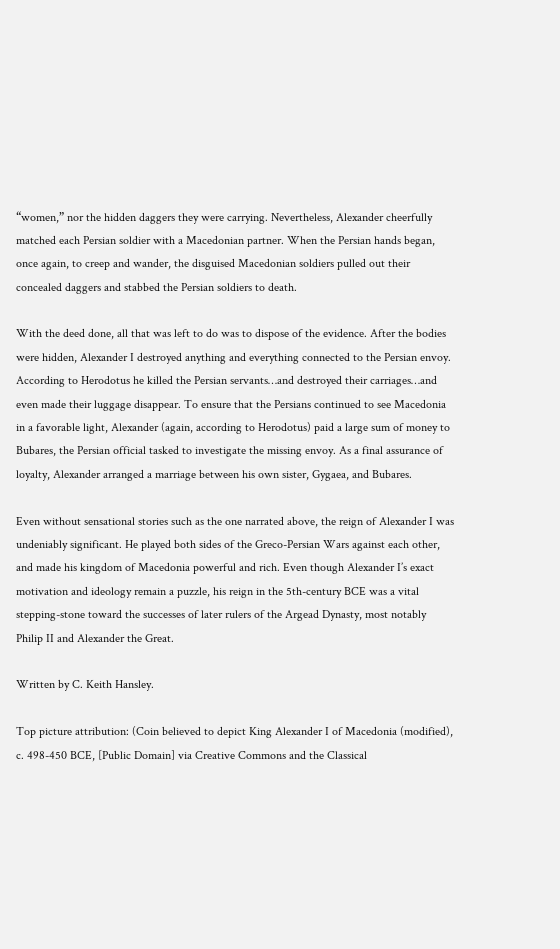“women,” nor the hidden daggers they were carrying. Nevertheless, Alexander cheerfully matched each Persian soldier with a Macedonian partner. When the Persian hands began, once again, to creep and wander, the disguised Macedonian soldiers pulled out their concealed daggers and stabbed the Persian soldiers to death.

With the deed done, all that was left to do was to dispose of the evidence. After the bodies were hidden, Alexander I destroyed anything and everything connected to the Persian envoy. According to Herodotus he killed the Persian servants…and destroyed their carriages…and even made their luggage disappear. To ensure that the Persians continued to see Macedonia in a favorable light, Alexander (again, according to Herodotus) paid a large sum of money to Bubares, the Persian official tasked to investigate the missing envoy. As a final assurance of loyalty, Alexander arranged a marriage between his own sister, Gygaea, and Bubares.

Even without sensational stories such as the one narrated above, the reign of Alexander I was undeniably significant. He played both sides of the Greco-Persian Wars against each other, and made his kingdom of Macedonia powerful and rich. Even though Alexander I’s exact motivation and ideology remain a puzzle, his reign in the 5th-century BCE was a vital stepping-stone toward the successes of later rulers of the Argead Dynasty, most notably Philip II and Alexander the Great.

Written by C. Keith Hansley.

Top picture attribution: (Coin believed to depict King Alexander I of Macedonia (modified), c. 498-450 BCE, [Public Domain] via Creative Commons and the Classical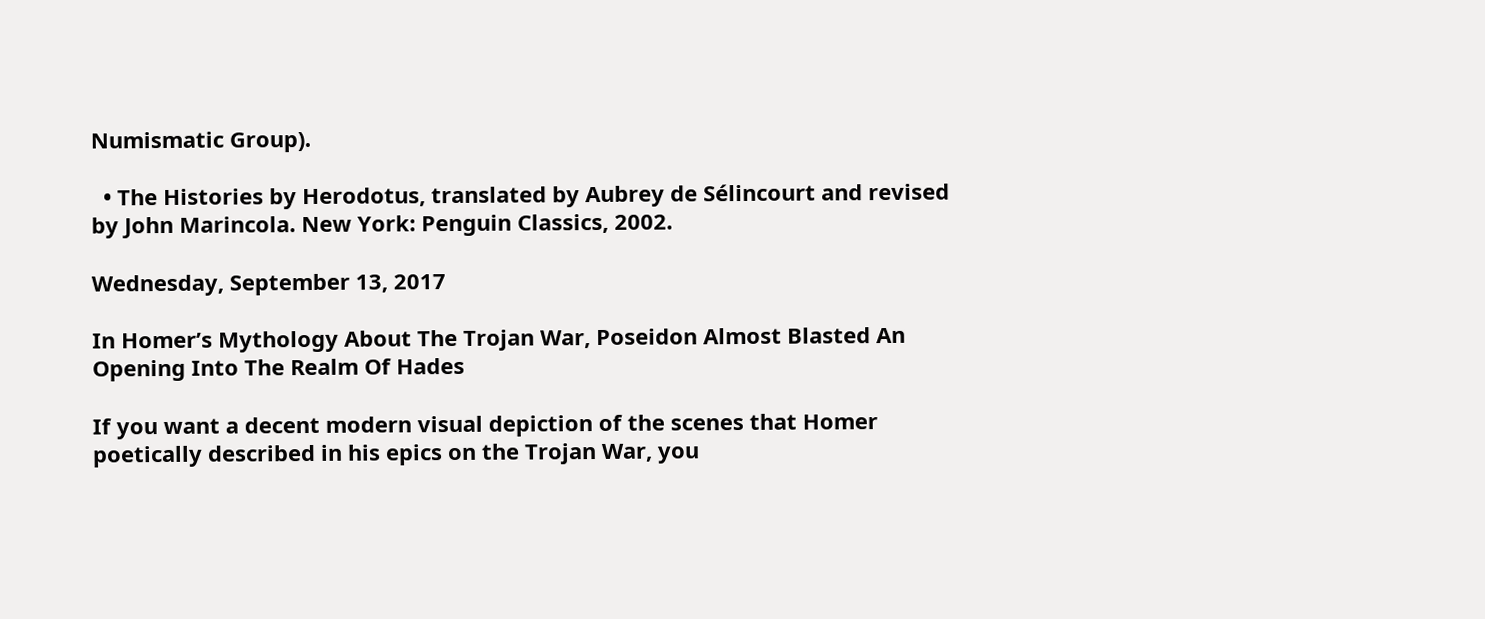Numismatic Group).

  • The Histories by Herodotus, translated by Aubrey de Sélincourt and revised by John Marincola. New York: Penguin Classics, 2002.

Wednesday, September 13, 2017

In Homer’s Mythology About The Trojan War, Poseidon Almost Blasted An Opening Into The Realm Of Hades

If you want a decent modern visual depiction of the scenes that Homer poetically described in his epics on the Trojan War, you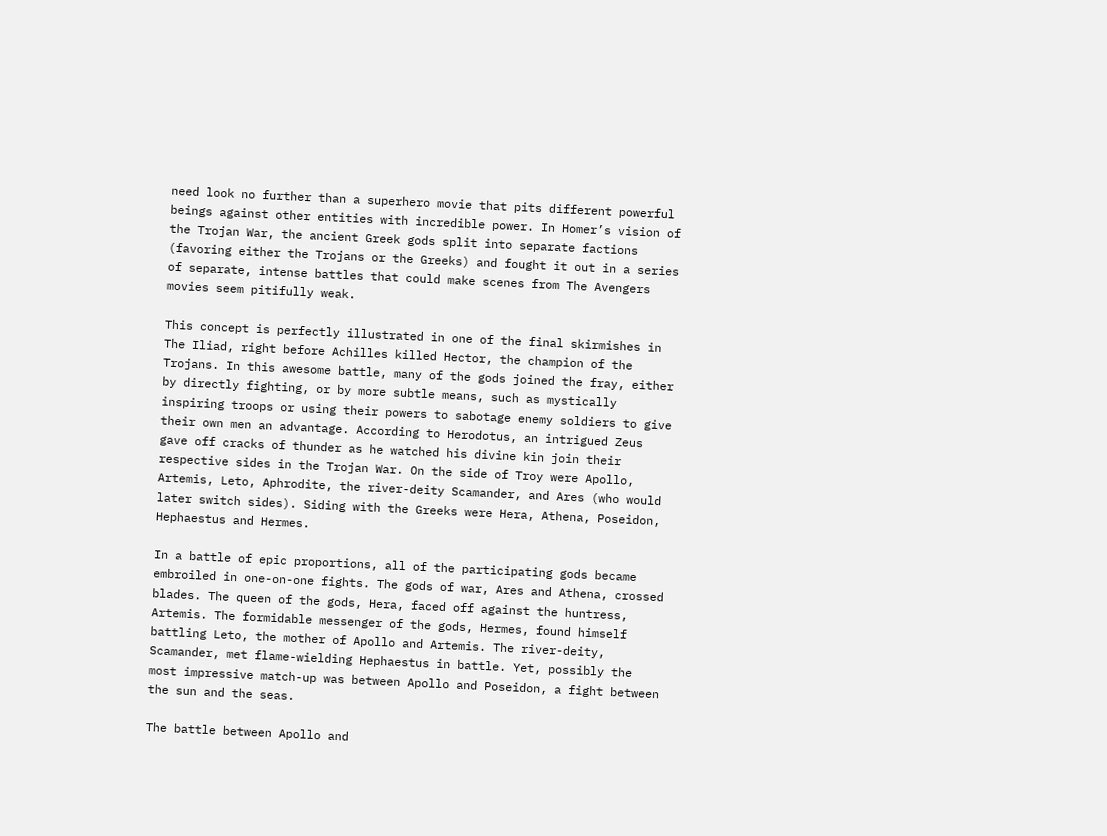need look no further than a superhero movie that pits different powerful beings against other entities with incredible power. In Homer’s vision of the Trojan War, the ancient Greek gods split into separate factions (favoring either the Trojans or the Greeks) and fought it out in a series of separate, intense battles that could make scenes from The Avengers movies seem pitifully weak.

This concept is perfectly illustrated in one of the final skirmishes in The Iliad, right before Achilles killed Hector, the champion of the Trojans. In this awesome battle, many of the gods joined the fray, either by directly fighting, or by more subtle means, such as mystically inspiring troops or using their powers to sabotage enemy soldiers to give their own men an advantage. According to Herodotus, an intrigued Zeus gave off cracks of thunder as he watched his divine kin join their respective sides in the Trojan War. On the side of Troy were Apollo, Artemis, Leto, Aphrodite, the river-deity Scamander, and Ares (who would later switch sides). Siding with the Greeks were Hera, Athena, Poseidon, Hephaestus and Hermes.

In a battle of epic proportions, all of the participating gods became embroiled in one-on-one fights. The gods of war, Ares and Athena, crossed blades. The queen of the gods, Hera, faced off against the huntress, Artemis. The formidable messenger of the gods, Hermes, found himself battling Leto, the mother of Apollo and Artemis. The river-deity, Scamander, met flame-wielding Hephaestus in battle. Yet, possibly the most impressive match-up was between Apollo and Poseidon, a fight between the sun and the seas.

The battle between Apollo and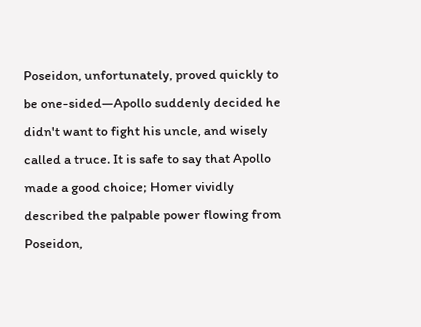Poseidon, unfortunately, proved quickly to be one-sided—Apollo suddenly decided he didn't want to fight his uncle, and wisely called a truce. It is safe to say that Apollo made a good choice; Homer vividly described the palpable power flowing from Poseidon,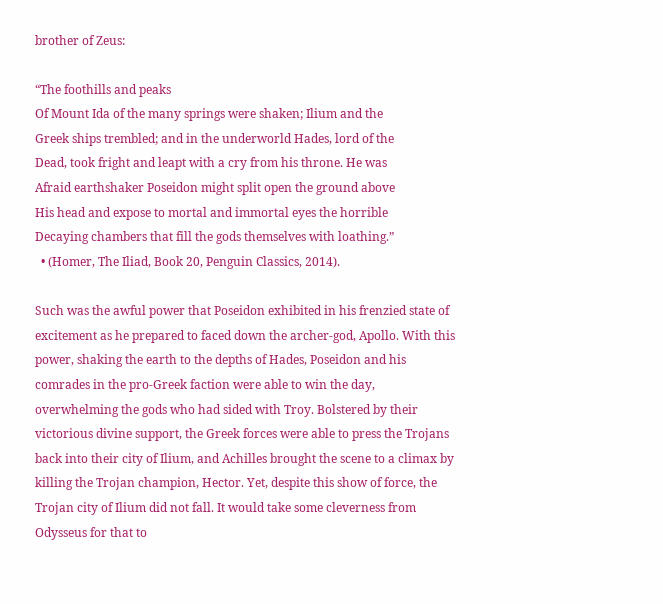brother of Zeus:

“The foothills and peaks
Of Mount Ida of the many springs were shaken; Ilium and the
Greek ships trembled; and in the underworld Hades, lord of the
Dead, took fright and leapt with a cry from his throne. He was
Afraid earthshaker Poseidon might split open the ground above
His head and expose to mortal and immortal eyes the horrible
Decaying chambers that fill the gods themselves with loathing.”
  • (Homer, The Iliad, Book 20, Penguin Classics, 2014).

Such was the awful power that Poseidon exhibited in his frenzied state of excitement as he prepared to faced down the archer-god, Apollo. With this power, shaking the earth to the depths of Hades, Poseidon and his comrades in the pro-Greek faction were able to win the day, overwhelming the gods who had sided with Troy. Bolstered by their victorious divine support, the Greek forces were able to press the Trojans back into their city of Ilium, and Achilles brought the scene to a climax by killing the Trojan champion, Hector. Yet, despite this show of force, the Trojan city of Ilium did not fall. It would take some cleverness from Odysseus for that to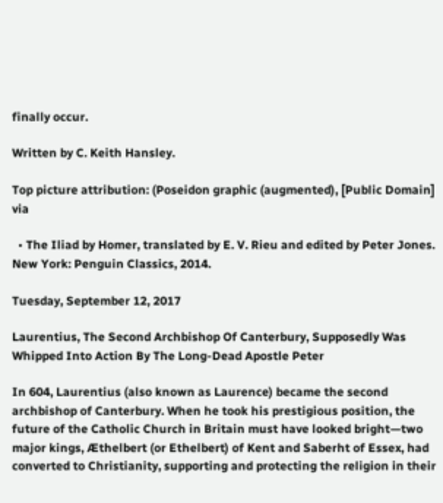finally occur.

Written by C. Keith Hansley.

Top picture attribution: (Poseidon graphic (augmented), [Public Domain] via

  • The Iliad by Homer, translated by E. V. Rieu and edited by Peter Jones. New York: Penguin Classics, 2014.

Tuesday, September 12, 2017

Laurentius, The Second Archbishop Of Canterbury, Supposedly Was Whipped Into Action By The Long-Dead Apostle Peter

In 604, Laurentius (also known as Laurence) became the second archbishop of Canterbury. When he took his prestigious position, the future of the Catholic Church in Britain must have looked bright—two major kings, Æthelbert (or Ethelbert) of Kent and Saberht of Essex, had converted to Christianity, supporting and protecting the religion in their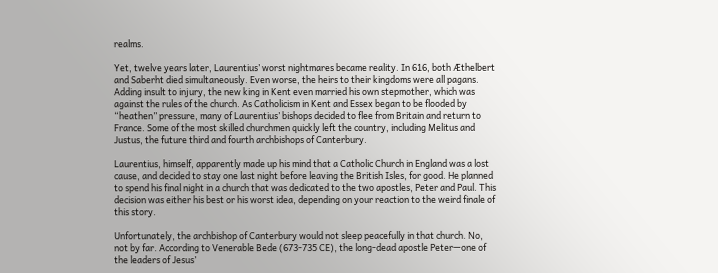realms.

Yet, twelve years later, Laurentius’ worst nightmares became reality. In 616, both Æthelbert and Saberht died simultaneously. Even worse, the heirs to their kingdoms were all pagans. Adding insult to injury, the new king in Kent even married his own stepmother, which was against the rules of the church. As Catholicism in Kent and Essex began to be flooded by “heathen” pressure, many of Laurentius’ bishops decided to flee from Britain and return to France. Some of the most skilled churchmen quickly left the country, including Melitus and Justus, the future third and fourth archbishops of Canterbury.

Laurentius, himself, apparently made up his mind that a Catholic Church in England was a lost cause, and decided to stay one last night before leaving the British Isles, for good. He planned to spend his final night in a church that was dedicated to the two apostles, Peter and Paul. This decision was either his best or his worst idea, depending on your reaction to the weird finale of this story.

Unfortunately, the archbishop of Canterbury would not sleep peacefully in that church. No, not by far. According to Venerable Bede (673-735 CE), the long-dead apostle Peter—one of the leaders of Jesus’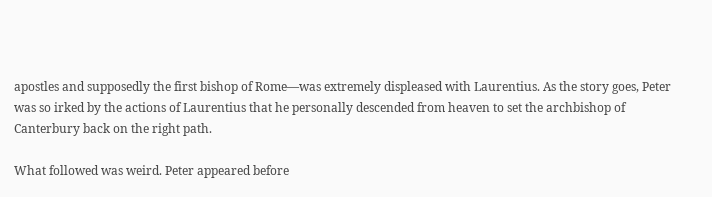apostles and supposedly the first bishop of Rome—was extremely displeased with Laurentius. As the story goes, Peter was so irked by the actions of Laurentius that he personally descended from heaven to set the archbishop of Canterbury back on the right path.

What followed was weird. Peter appeared before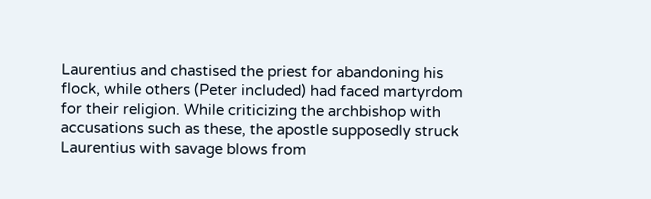Laurentius and chastised the priest for abandoning his flock, while others (Peter included) had faced martyrdom for their religion. While criticizing the archbishop with accusations such as these, the apostle supposedly struck Laurentius with savage blows from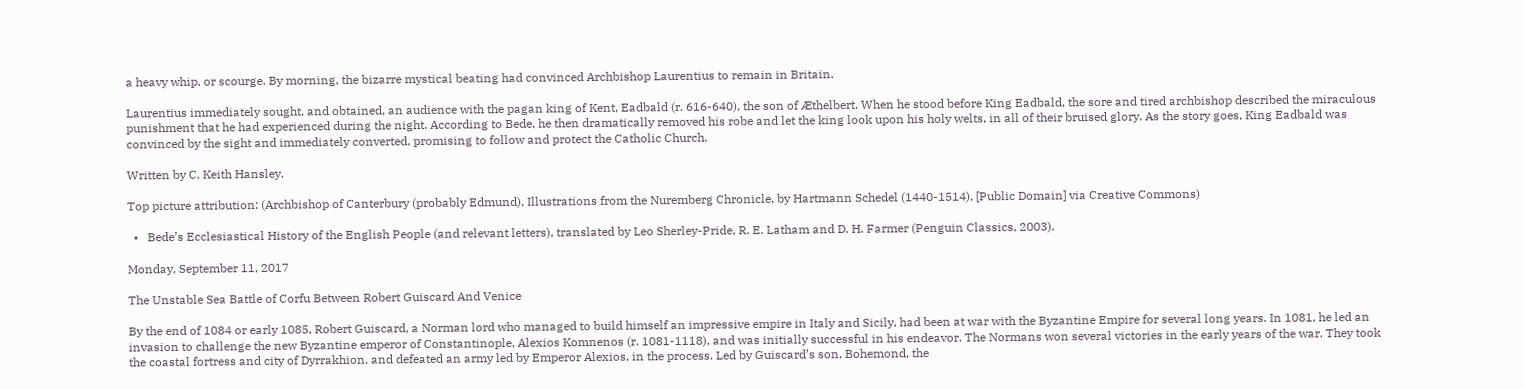a heavy whip, or scourge. By morning, the bizarre mystical beating had convinced Archbishop Laurentius to remain in Britain.

Laurentius immediately sought, and obtained, an audience with the pagan king of Kent, Eadbald (r. 616-640), the son of Æthelbert. When he stood before King Eadbald, the sore and tired archbishop described the miraculous punishment that he had experienced during the night. According to Bede, he then dramatically removed his robe and let the king look upon his holy welts, in all of their bruised glory. As the story goes, King Eadbald was convinced by the sight and immediately converted, promising to follow and protect the Catholic Church.

Written by C. Keith Hansley.

Top picture attribution: (Archbishop of Canterbury (probably Edmund), Illustrations from the Nuremberg Chronicle, by Hartmann Schedel (1440-1514), [Public Domain] via Creative Commons)

  •   Bede’s Ecclesiastical History of the English People (and relevant letters), translated by Leo Sherley-Pride, R. E. Latham and D. H. Farmer (Penguin Classics, 2003).

Monday, September 11, 2017

The Unstable Sea Battle of Corfu Between Robert Guiscard And Venice

By the end of 1084 or early 1085, Robert Guiscard, a Norman lord who managed to build himself an impressive empire in Italy and Sicily, had been at war with the Byzantine Empire for several long years. In 1081, he led an invasion to challenge the new Byzantine emperor of Constantinople, Alexios Komnenos (r. 1081-1118), and was initially successful in his endeavor. The Normans won several victories in the early years of the war. They took the coastal fortress and city of Dyrrakhion, and defeated an army led by Emperor Alexios, in the process. Led by Guiscard’s son, Bohemond, the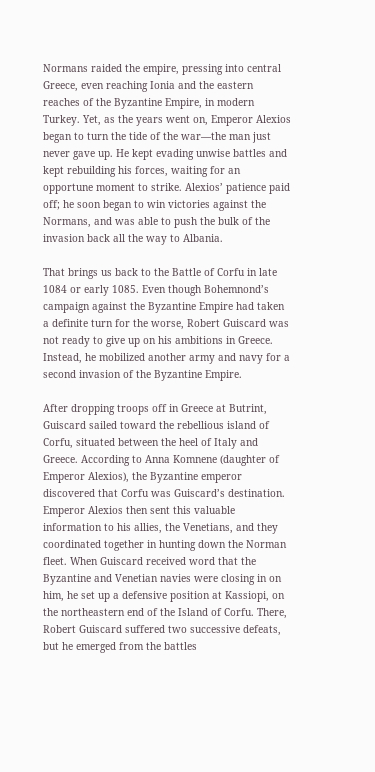Normans raided the empire, pressing into central Greece, even reaching Ionia and the eastern reaches of the Byzantine Empire, in modern Turkey. Yet, as the years went on, Emperor Alexios began to turn the tide of the war—the man just never gave up. He kept evading unwise battles and kept rebuilding his forces, waiting for an opportune moment to strike. Alexios’ patience paid off; he soon began to win victories against the Normans, and was able to push the bulk of the invasion back all the way to Albania.

That brings us back to the Battle of Corfu in late 1084 or early 1085. Even though Bohemnond’s campaign against the Byzantine Empire had taken a definite turn for the worse, Robert Guiscard was not ready to give up on his ambitions in Greece. Instead, he mobilized another army and navy for a second invasion of the Byzantine Empire.

After dropping troops off in Greece at Butrint, Guiscard sailed toward the rebellious island of Corfu, situated between the heel of Italy and Greece. According to Anna Komnene (daughter of Emperor Alexios), the Byzantine emperor discovered that Corfu was Guiscard’s destination. Emperor Alexios then sent this valuable information to his allies, the Venetians, and they coordinated together in hunting down the Norman fleet. When Guiscard received word that the Byzantine and Venetian navies were closing in on him, he set up a defensive position at Kassiopi, on the northeastern end of the Island of Corfu. There, Robert Guiscard suffered two successive defeats, but he emerged from the battles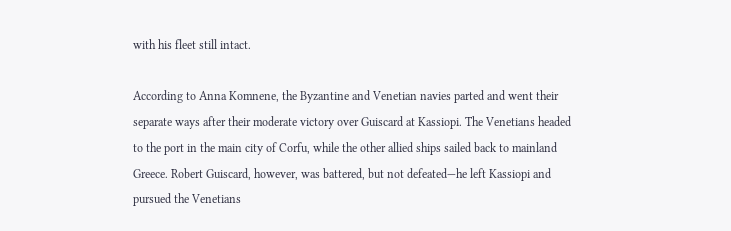with his fleet still intact.

According to Anna Komnene, the Byzantine and Venetian navies parted and went their separate ways after their moderate victory over Guiscard at Kassiopi. The Venetians headed to the port in the main city of Corfu, while the other allied ships sailed back to mainland Greece. Robert Guiscard, however, was battered, but not defeated—he left Kassiopi and pursued the Venetians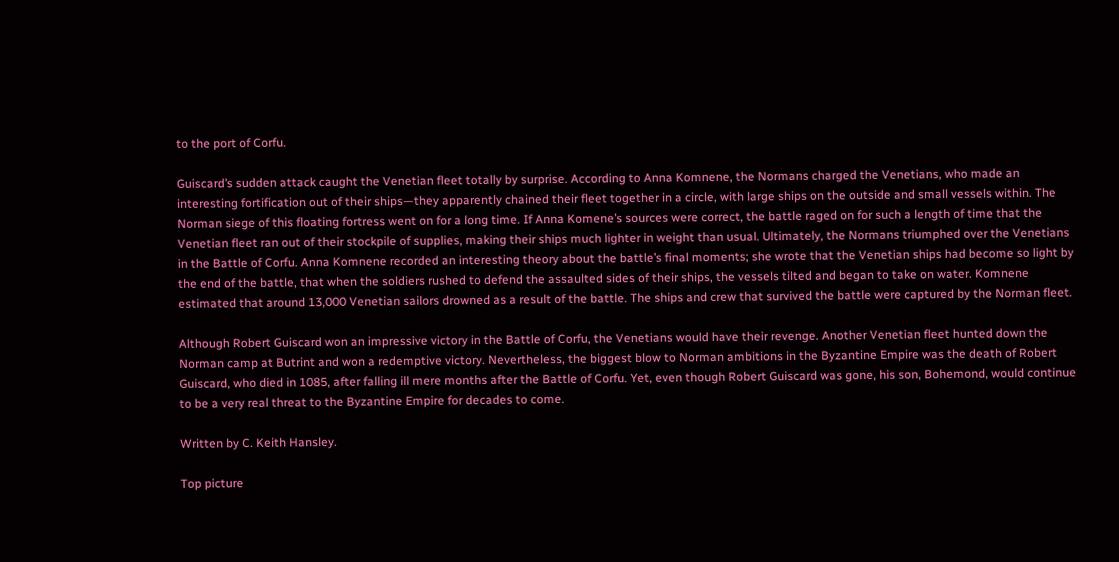to the port of Corfu.

Guiscard’s sudden attack caught the Venetian fleet totally by surprise. According to Anna Komnene, the Normans charged the Venetians, who made an interesting fortification out of their ships—they apparently chained their fleet together in a circle, with large ships on the outside and small vessels within. The Norman siege of this floating fortress went on for a long time. If Anna Komene’s sources were correct, the battle raged on for such a length of time that the Venetian fleet ran out of their stockpile of supplies, making their ships much lighter in weight than usual. Ultimately, the Normans triumphed over the Venetians in the Battle of Corfu. Anna Komnene recorded an interesting theory about the battle’s final moments; she wrote that the Venetian ships had become so light by the end of the battle, that when the soldiers rushed to defend the assaulted sides of their ships, the vessels tilted and began to take on water. Komnene estimated that around 13,000 Venetian sailors drowned as a result of the battle. The ships and crew that survived the battle were captured by the Norman fleet.

Although Robert Guiscard won an impressive victory in the Battle of Corfu, the Venetians would have their revenge. Another Venetian fleet hunted down the Norman camp at Butrint and won a redemptive victory. Nevertheless, the biggest blow to Norman ambitions in the Byzantine Empire was the death of Robert Guiscard, who died in 1085, after falling ill mere months after the Battle of Corfu. Yet, even though Robert Guiscard was gone, his son, Bohemond, would continue to be a very real threat to the Byzantine Empire for decades to come.

Written by C. Keith Hansley.

Top picture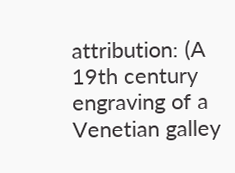attribution: (A 19th century engraving of a Venetian galley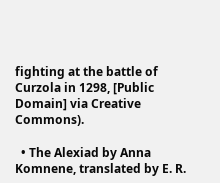fighting at the battle of Curzola in 1298, [Public Domain] via Creative Commons).

  • The Alexiad by Anna Komnene, translated by E. R.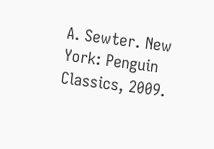A. Sewter. New York: Penguin Classics, 2009.